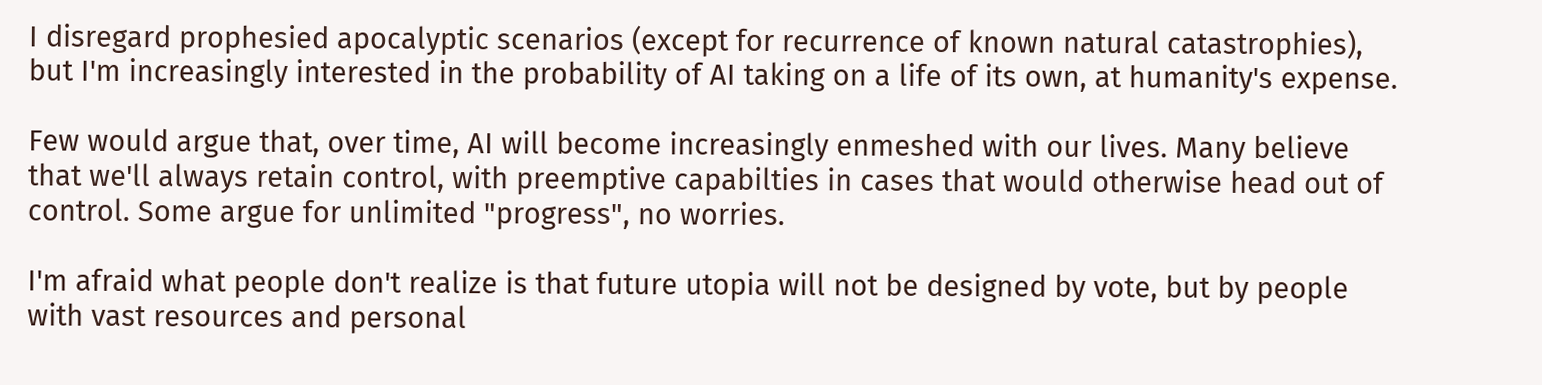I disregard prophesied apocalyptic scenarios (except for recurrence of known natural catastrophies), but I'm increasingly interested in the probability of AI taking on a life of its own, at humanity's expense.

Few would argue that, over time, AI will become increasingly enmeshed with our lives. Many believe that we'll always retain control, with preemptive capabilties in cases that would otherwise head out of control. Some argue for unlimited "progress", no worries.

I'm afraid what people don't realize is that future utopia will not be designed by vote, but by people with vast resources and personal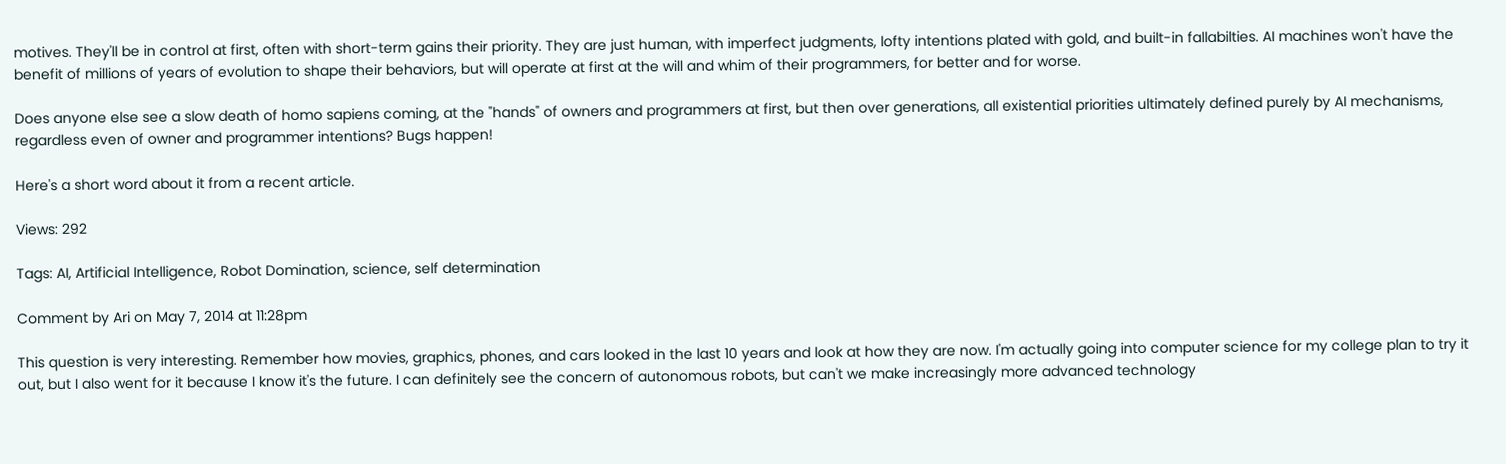motives. They'll be in control at first, often with short-term gains their priority. They are just human, with imperfect judgments, lofty intentions plated with gold, and built-in fallabilties. AI machines won't have the benefit of millions of years of evolution to shape their behaviors, but will operate at first at the will and whim of their programmers, for better and for worse.

Does anyone else see a slow death of homo sapiens coming, at the "hands" of owners and programmers at first, but then over generations, all existential priorities ultimately defined purely by AI mechanisms, regardless even of owner and programmer intentions? Bugs happen!

Here's a short word about it from a recent article.

Views: 292

Tags: AI, Artificial Intelligence, Robot Domination, science, self determination

Comment by Ari on May 7, 2014 at 11:28pm

This question is very interesting. Remember how movies, graphics, phones, and cars looked in the last 10 years and look at how they are now. I'm actually going into computer science for my college plan to try it out, but I also went for it because I know it's the future. I can definitely see the concern of autonomous robots, but can't we make increasingly more advanced technology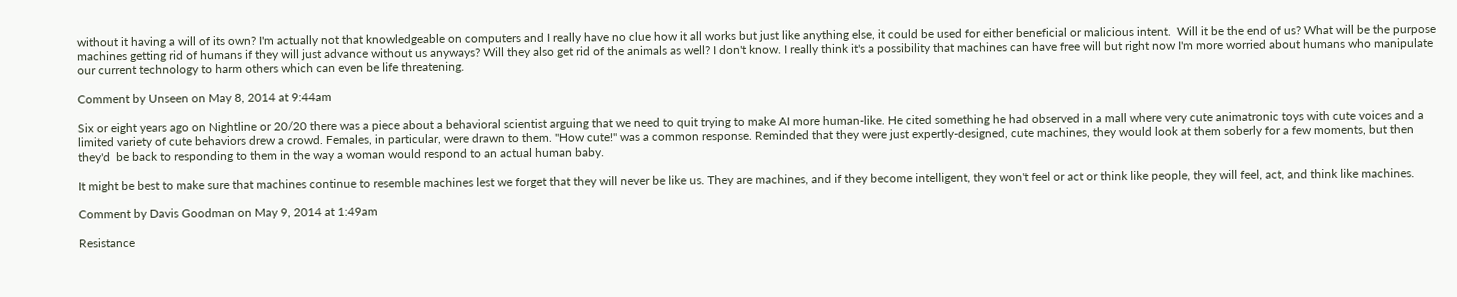without it having a will of its own? I'm actually not that knowledgeable on computers and I really have no clue how it all works but just like anything else, it could be used for either beneficial or malicious intent.  Will it be the end of us? What will be the purpose machines getting rid of humans if they will just advance without us anyways? Will they also get rid of the animals as well? I don't know. I really think it's a possibility that machines can have free will but right now I'm more worried about humans who manipulate our current technology to harm others which can even be life threatening.

Comment by Unseen on May 8, 2014 at 9:44am

Six or eight years ago on Nightline or 20/20 there was a piece about a behavioral scientist arguing that we need to quit trying to make AI more human-like. He cited something he had observed in a mall where very cute animatronic toys with cute voices and a limited variety of cute behaviors drew a crowd. Females, in particular, were drawn to them. "How cute!" was a common response. Reminded that they were just expertly-designed, cute machines, they would look at them soberly for a few moments, but then they'd  be back to responding to them in the way a woman would respond to an actual human baby.

It might be best to make sure that machines continue to resemble machines lest we forget that they will never be like us. They are machines, and if they become intelligent, they won't feel or act or think like people, they will feel, act, and think like machines.

Comment by Davis Goodman on May 9, 2014 at 1:49am

Resistance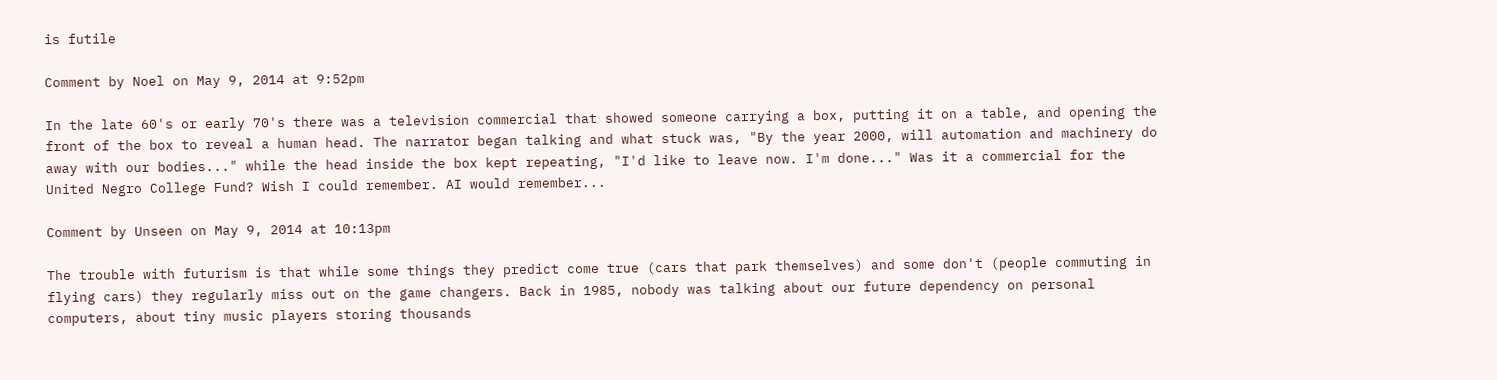is futile

Comment by Noel on May 9, 2014 at 9:52pm

In the late 60's or early 70's there was a television commercial that showed someone carrying a box, putting it on a table, and opening the front of the box to reveal a human head. The narrator began talking and what stuck was, "By the year 2000, will automation and machinery do away with our bodies..." while the head inside the box kept repeating, "I'd like to leave now. I'm done..." Was it a commercial for the United Negro College Fund? Wish I could remember. AI would remember...

Comment by Unseen on May 9, 2014 at 10:13pm

The trouble with futurism is that while some things they predict come true (cars that park themselves) and some don't (people commuting in flying cars) they regularly miss out on the game changers. Back in 1985, nobody was talking about our future dependency on personal computers, about tiny music players storing thousands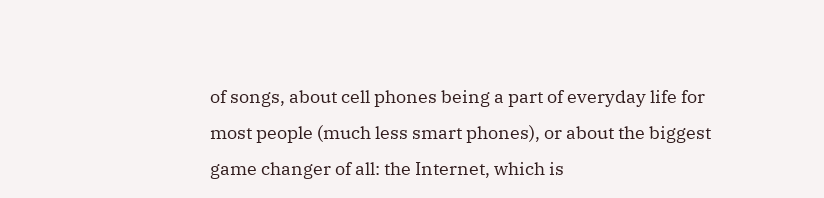of songs, about cell phones being a part of everyday life for most people (much less smart phones), or about the biggest game changer of all: the Internet, which is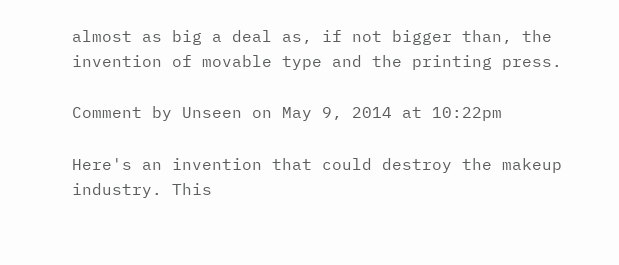almost as big a deal as, if not bigger than, the invention of movable type and the printing press.

Comment by Unseen on May 9, 2014 at 10:22pm

Here's an invention that could destroy the makeup industry. This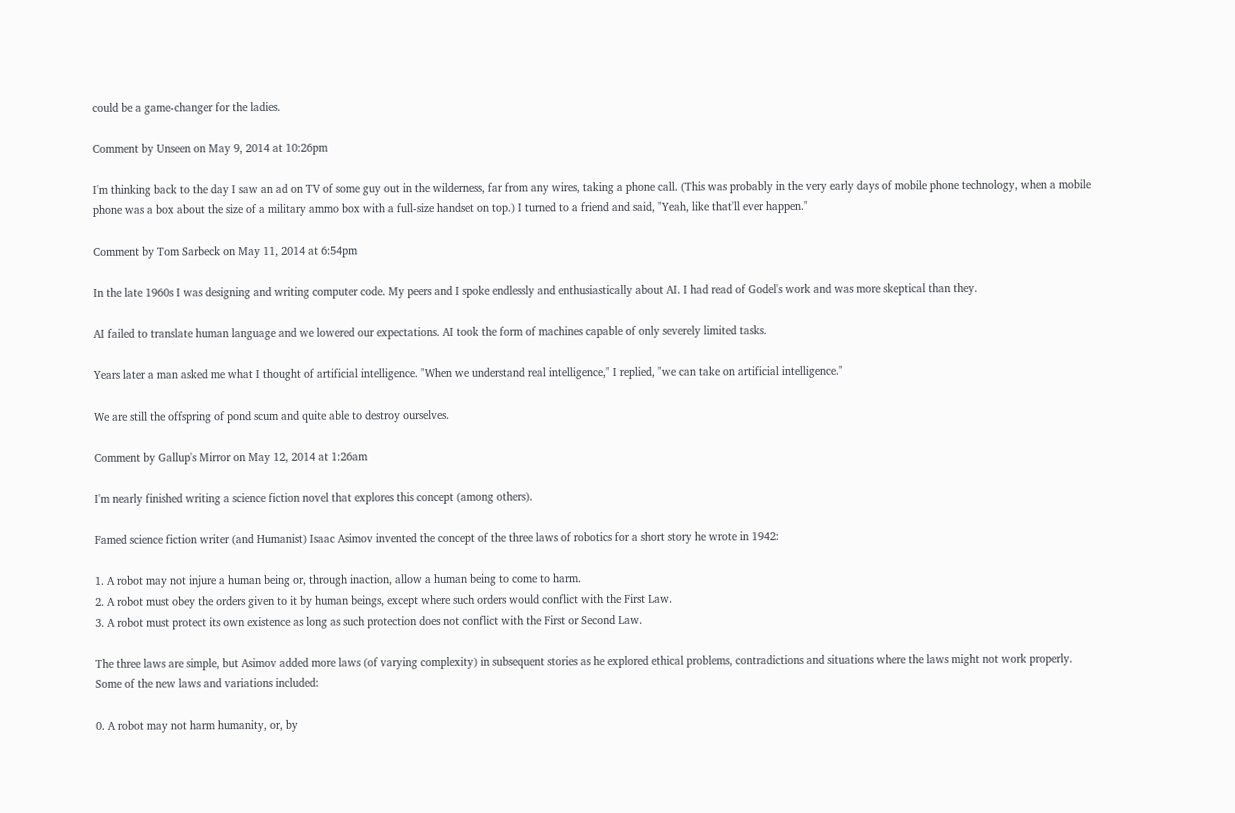could be a game-changer for the ladies.

Comment by Unseen on May 9, 2014 at 10:26pm

I'm thinking back to the day I saw an ad on TV of some guy out in the wilderness, far from any wires, taking a phone call. (This was probably in the very early days of mobile phone technology, when a mobile phone was a box about the size of a military ammo box with a full-size handset on top.) I turned to a friend and said, "Yeah, like that'll ever happen."

Comment by Tom Sarbeck on May 11, 2014 at 6:54pm

In the late 1960s I was designing and writing computer code. My peers and I spoke endlessly and enthusiastically about AI. I had read of Godel's work and was more skeptical than they.

AI failed to translate human language and we lowered our expectations. AI took the form of machines capable of only severely limited tasks.

Years later a man asked me what I thought of artificial intelligence. "When we understand real intelligence," I replied, "we can take on artificial intelligence."

We are still the offspring of pond scum and quite able to destroy ourselves.

Comment by Gallup's Mirror on May 12, 2014 at 1:26am

I'm nearly finished writing a science fiction novel that explores this concept (among others).

Famed science fiction writer (and Humanist) Isaac Asimov invented the concept of the three laws of robotics for a short story he wrote in 1942:

1. A robot may not injure a human being or, through inaction, allow a human being to come to harm.
2. A robot must obey the orders given to it by human beings, except where such orders would conflict with the First Law.
3. A robot must protect its own existence as long as such protection does not conflict with the First or Second Law.

The three laws are simple, but Asimov added more laws (of varying complexity) in subsequent stories as he explored ethical problems, contradictions and situations where the laws might not work properly. Some of the new laws and variations included:

0. A robot may not harm humanity, or, by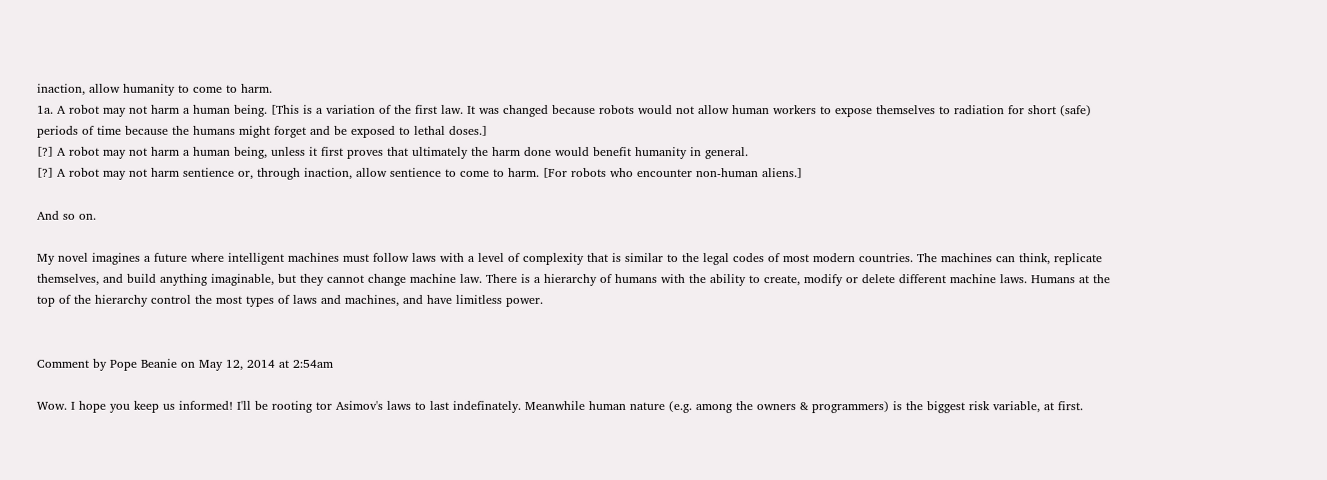inaction, allow humanity to come to harm.
1a. A robot may not harm a human being. [This is a variation of the first law. It was changed because robots would not allow human workers to expose themselves to radiation for short (safe) periods of time because the humans might forget and be exposed to lethal doses.]
[?] A robot may not harm a human being, unless it first proves that ultimately the harm done would benefit humanity in general.
[?] A robot may not harm sentience or, through inaction, allow sentience to come to harm. [For robots who encounter non-human aliens.]

And so on.

My novel imagines a future where intelligent machines must follow laws with a level of complexity that is similar to the legal codes of most modern countries. The machines can think, replicate themselves, and build anything imaginable, but they cannot change machine law. There is a hierarchy of humans with the ability to create, modify or delete different machine laws. Humans at the top of the hierarchy control the most types of laws and machines, and have limitless power.


Comment by Pope Beanie on May 12, 2014 at 2:54am

Wow. I hope you keep us informed! I'll be rooting tor Asimov's laws to last indefinately. Meanwhile human nature (e.g. among the owners & programmers) is the biggest risk variable, at first.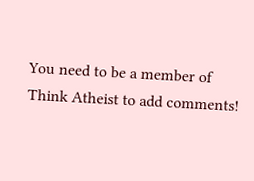You need to be a member of Think Atheist to add comments!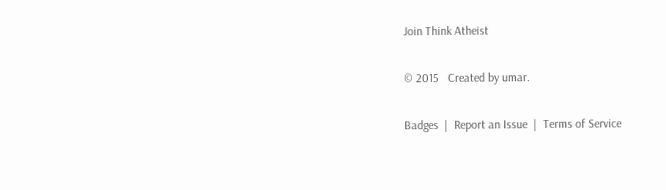Join Think Atheist

© 2015   Created by umar.

Badges  |  Report an Issue  |  Terms of Service